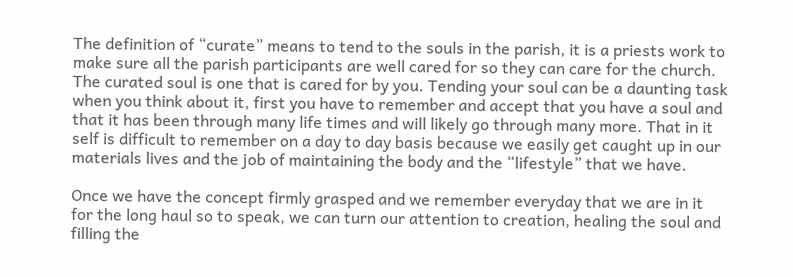The definition of “curate” means to tend to the souls in the parish, it is a priests work to make sure all the parish participants are well cared for so they can care for the church. The curated soul is one that is cared for by you. Tending your soul can be a daunting task when you think about it, first you have to remember and accept that you have a soul and that it has been through many life times and will likely go through many more. That in it self is difficult to remember on a day to day basis because we easily get caught up in our materials lives and the job of maintaining the body and the “lifestyle” that we have.

Once we have the concept firmly grasped and we remember everyday that we are in it for the long haul so to speak, we can turn our attention to creation, healing the soul and filling the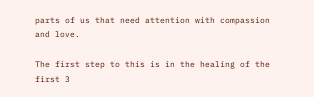parts of us that need attention with compassion and love.

The first step to this is in the healing of the first 3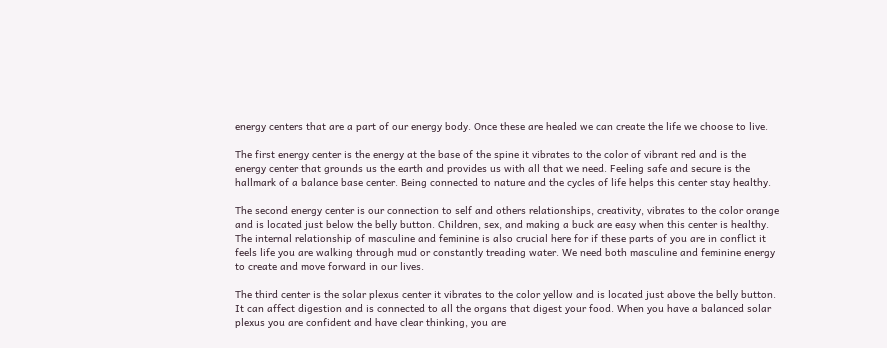energy centers that are a part of our energy body. Once these are healed we can create the life we choose to live.

The first energy center is the energy at the base of the spine it vibrates to the color of vibrant red and is the energy center that grounds us the earth and provides us with all that we need. Feeling safe and secure is the hallmark of a balance base center. Being connected to nature and the cycles of life helps this center stay healthy.

The second energy center is our connection to self and others relationships, creativity, vibrates to the color orange and is located just below the belly button. Children, sex, and making a buck are easy when this center is healthy. The internal relationship of masculine and feminine is also crucial here for if these parts of you are in conflict it feels life you are walking through mud or constantly treading water. We need both masculine and feminine energy to create and move forward in our lives.

The third center is the solar plexus center it vibrates to the color yellow and is located just above the belly button. It can affect digestion and is connected to all the organs that digest your food. When you have a balanced solar plexus you are confident and have clear thinking, you are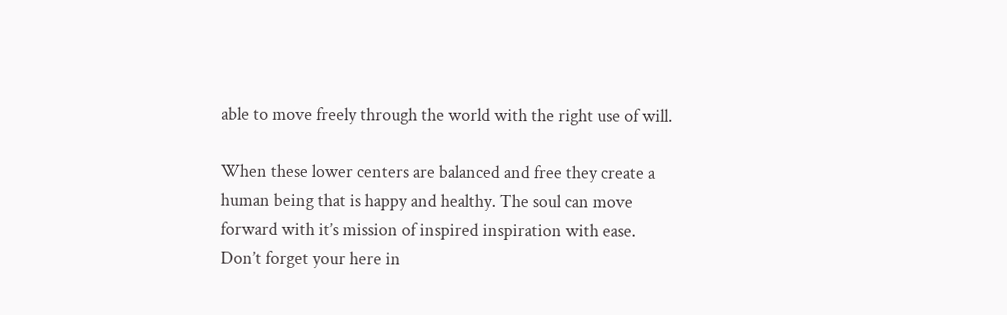able to move freely through the world with the right use of will.

When these lower centers are balanced and free they create a human being that is happy and healthy. The soul can move forward with it’s mission of inspired inspiration with ease. Don’t forget your here in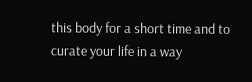this body for a short time and to curate your life in a way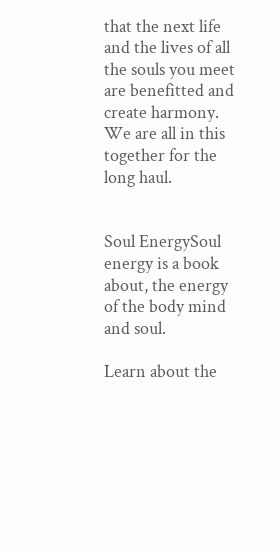that the next life and the lives of all the souls you meet are benefitted and create harmony. We are all in this together for the long haul.


Soul EnergySoul energy is a book about, the energy of the body mind and soul.

Learn about the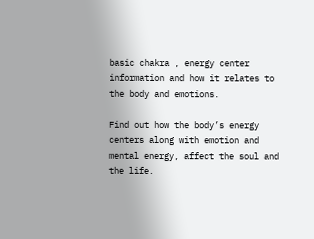basic chakra , energy center information and how it relates to the body and emotions.

Find out how the body’s energy centers along with emotion and mental energy, affect the soul and the life.